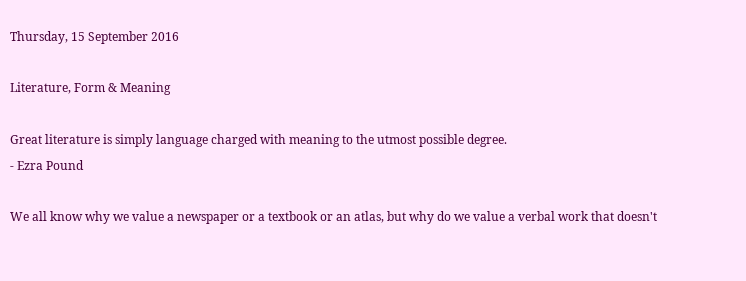Thursday, 15 September 2016

Literature, Form & Meaning

Great literature is simply language charged with meaning to the utmost possible degree.
- Ezra Pound

We all know why we value a newspaper or a textbook or an atlas, but why do we value a verbal work that doesn't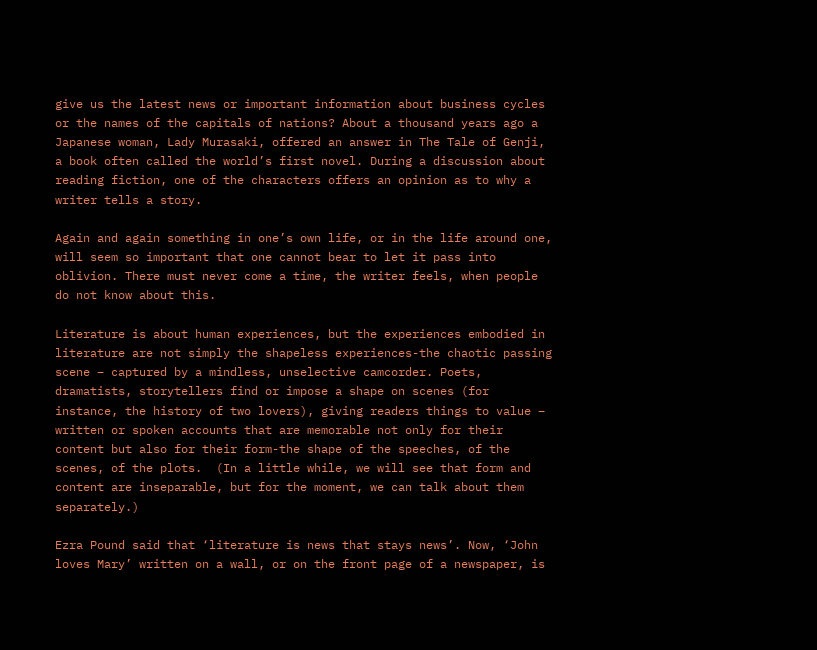give us the latest news or important information about business cycles or the names of the capitals of nations? About a thousand years ago a Japanese woman, Lady Murasaki, offered an answer in The Tale of Genji, a book often called the world’s first novel. During a discussion about reading fiction, one of the characters offers an opinion as to why a writer tells a story.

Again and again something in one’s own life, or in the life around one, will seem so important that one cannot bear to let it pass into oblivion. There must never come a time, the writer feels, when people do not know about this.

Literature is about human experiences, but the experiences embodied in literature are not simply the shapeless experiences-the chaotic passing scene – captured by a mindless, unselective camcorder. Poets, dramatists, storytellers find or impose a shape on scenes (for instance, the history of two lovers), giving readers things to value – written or spoken accounts that are memorable not only for their content but also for their form-the shape of the speeches, of the scenes, of the plots.  (In a little while, we will see that form and content are inseparable, but for the moment, we can talk about them separately.)

Ezra Pound said that ‘literature is news that stays news’. Now, ‘John loves Mary’ written on a wall, or on the front page of a newspaper, is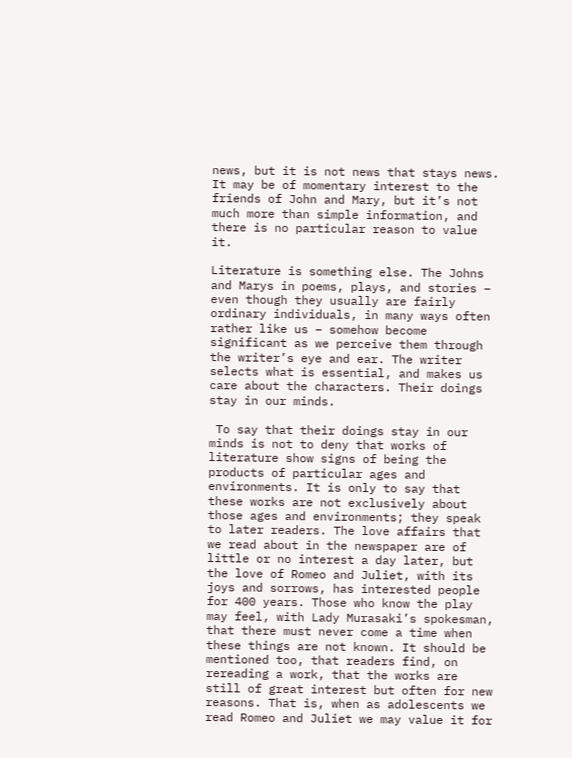news, but it is not news that stays news. It may be of momentary interest to the friends of John and Mary, but it’s not much more than simple information, and there is no particular reason to value it.

Literature is something else. The Johns and Marys in poems, plays, and stories – even though they usually are fairly ordinary individuals, in many ways often rather like us – somehow become significant as we perceive them through the writer’s eye and ear. The writer selects what is essential, and makes us care about the characters. Their doings stay in our minds.

 To say that their doings stay in our minds is not to deny that works of literature show signs of being the products of particular ages and environments. It is only to say that these works are not exclusively about those ages and environments; they speak to later readers. The love affairs that we read about in the newspaper are of little or no interest a day later, but the love of Romeo and Juliet, with its joys and sorrows, has interested people for 400 years. Those who know the play may feel, with Lady Murasaki’s spokesman, that there must never come a time when these things are not known. It should be mentioned too, that readers find, on rereading a work, that the works are still of great interest but often for new reasons. That is, when as adolescents we read Romeo and Juliet we may value it for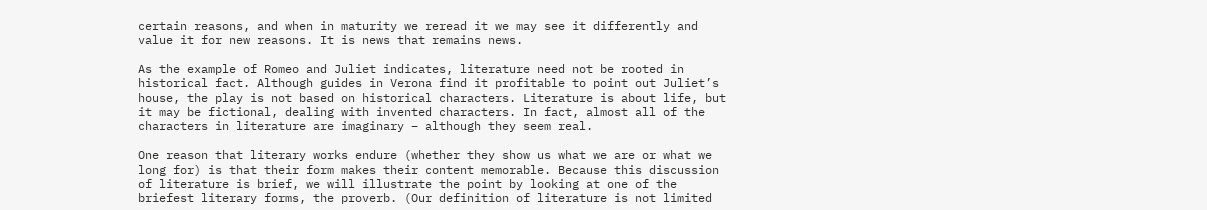certain reasons, and when in maturity we reread it we may see it differently and value it for new reasons. It is news that remains news.

As the example of Romeo and Juliet indicates, literature need not be rooted in historical fact. Although guides in Verona find it profitable to point out Juliet’s house, the play is not based on historical characters. Literature is about life, but it may be fictional, dealing with invented characters. In fact, almost all of the characters in literature are imaginary – although they seem real.

One reason that literary works endure (whether they show us what we are or what we long for) is that their form makes their content memorable. Because this discussion of literature is brief, we will illustrate the point by looking at one of the briefest literary forms, the proverb. (Our definition of literature is not limited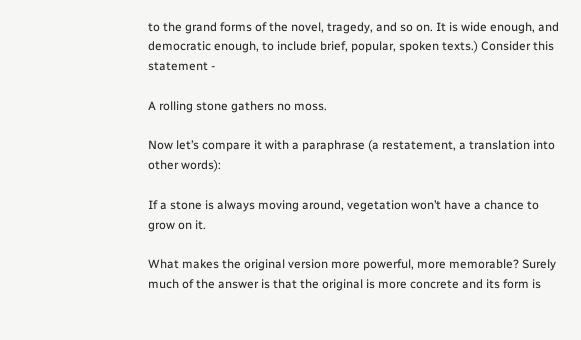to the grand forms of the novel, tragedy, and so on. It is wide enough, and democratic enough, to include brief, popular, spoken texts.) Consider this statement -

A rolling stone gathers no moss.

Now let’s compare it with a paraphrase (a restatement, a translation into other words):

If a stone is always moving around, vegetation won’t have a chance to grow on it.

What makes the original version more powerful, more memorable? Surely much of the answer is that the original is more concrete and its form is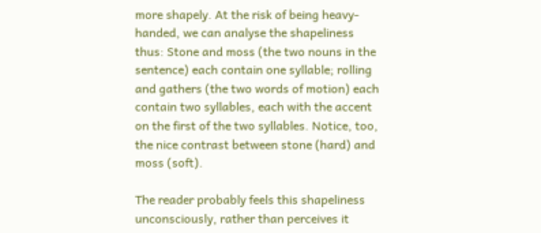more shapely. At the risk of being heavy-handed, we can analyse the shapeliness thus: Stone and moss (the two nouns in the sentence) each contain one syllable; rolling and gathers (the two words of motion) each contain two syllables, each with the accent on the first of the two syllables. Notice, too, the nice contrast between stone (hard) and moss (soft).

The reader probably feels this shapeliness unconsciously, rather than perceives it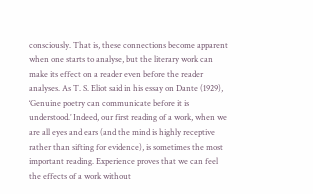consciously. That is, these connections become apparent when one starts to analyse, but the literary work can make its effect on a reader even before the reader analyses. As T. S. Eliot said in his essay on Dante (1929), ‘Genuine poetry can communicate before it is understood.’ Indeed, our first reading of a work, when we are all eyes and ears (and the mind is highly receptive rather than sifting for evidence), is sometimes the most important reading. Experience proves that we can feel the effects of a work without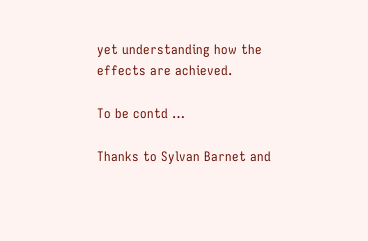yet understanding how the effects are achieved.

To be contd …

Thanks to Sylvan Barnet and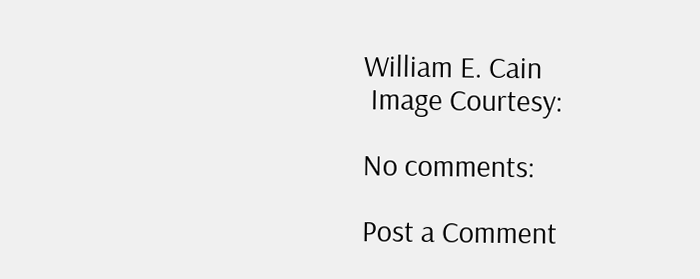William E. Cain
 Image Courtesy:

No comments:

Post a Comment